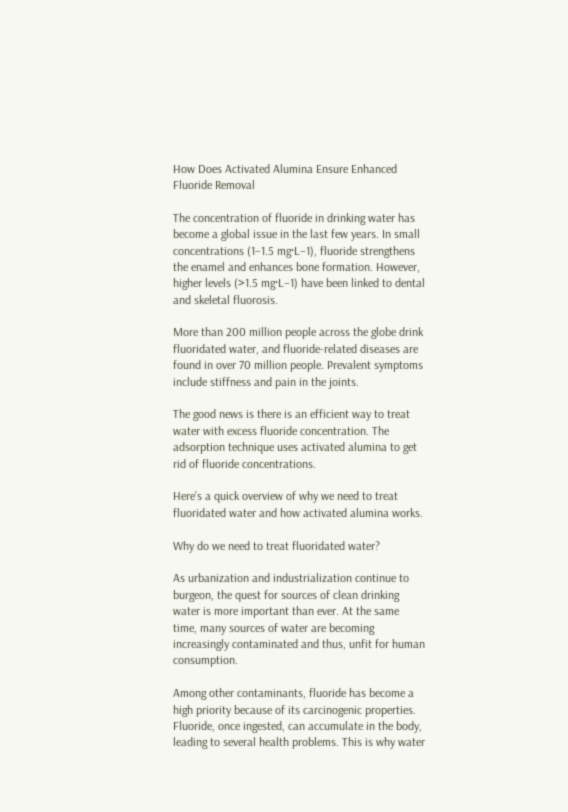How Does Activated Alumina Ensure Enhanced Fluoride Removal

The concentration of fluoride in drinking water has become a global issue in the last few years. In small concentrations (1–1.5 mg·L−1), fluoride strengthens the enamel and enhances bone formation. However, higher levels (>1.5 mg·L−1) have been linked to dental and skeletal fluorosis.

More than 200 million people across the globe drink fluoridated water, and fluoride-related diseases are found in over 70 million people. Prevalent symptoms include stiffness and pain in the joints.

The good news is there is an efficient way to treat water with excess fluoride concentration. The adsorption technique uses activated alumina to get rid of fluoride concentrations.

Here’s a quick overview of why we need to treat fluoridated water and how activated alumina works.

Why do we need to treat fluoridated water?

As urbanization and industrialization continue to burgeon, the quest for sources of clean drinking water is more important than ever. At the same time, many sources of water are becoming increasingly contaminated and thus, unfit for human consumption.

Among other contaminants, fluoride has become a high priority because of its carcinogenic properties. Fluoride, once ingested, can accumulate in the body, leading to several health problems. This is why water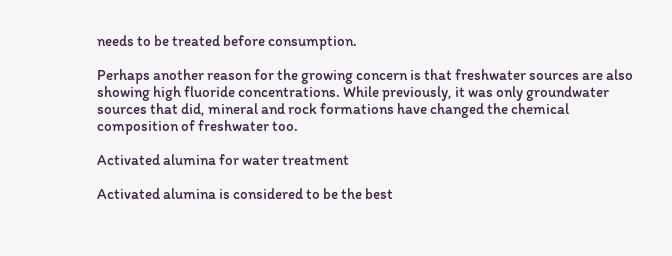needs to be treated before consumption.

Perhaps another reason for the growing concern is that freshwater sources are also showing high fluoride concentrations. While previously, it was only groundwater sources that did, mineral and rock formations have changed the chemical composition of freshwater too.

Activated alumina for water treatment

Activated alumina is considered to be the best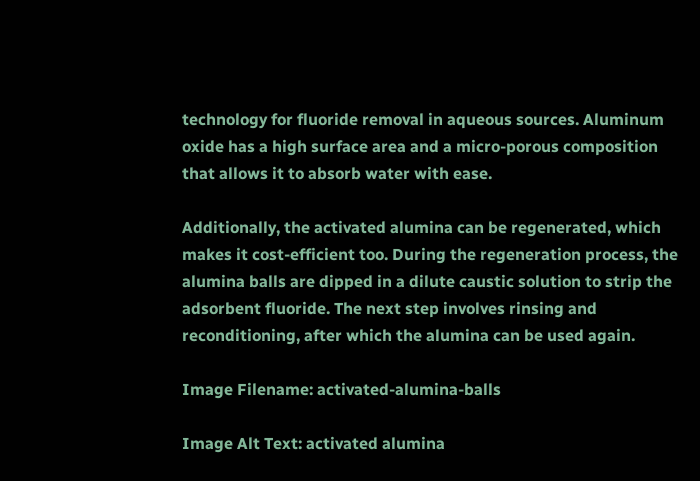technology for fluoride removal in aqueous sources. Aluminum oxide has a high surface area and a micro-porous composition that allows it to absorb water with ease.

Additionally, the activated alumina can be regenerated, which makes it cost-efficient too. During the regeneration process, the alumina balls are dipped in a dilute caustic solution to strip the adsorbent fluoride. The next step involves rinsing and reconditioning, after which the alumina can be used again.

Image Filename: activated-alumina-balls

Image Alt Text: activated alumina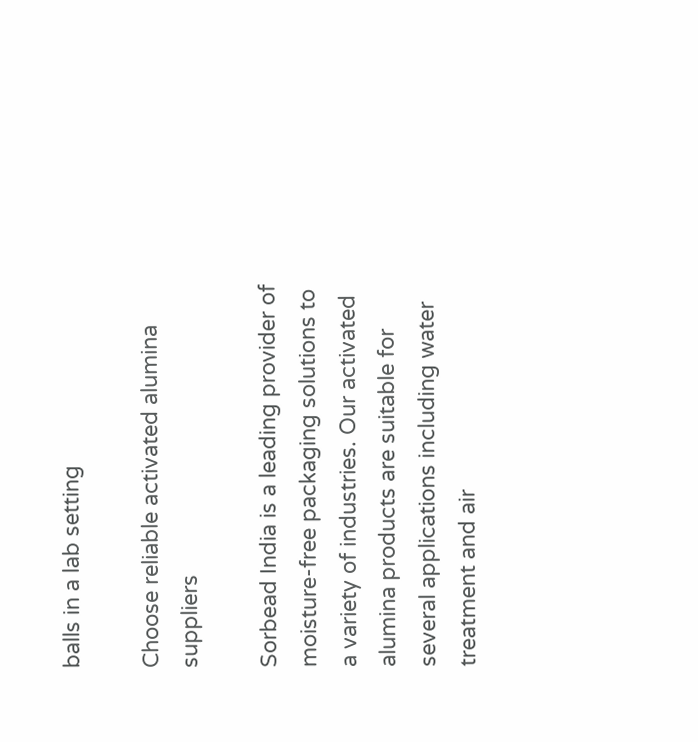balls in a lab setting

Choose reliable activated alumina suppliers

Sorbead India is a leading provider of moisture-free packaging solutions to a variety of industries. Our activated alumina products are suitable for several applications including water treatment and air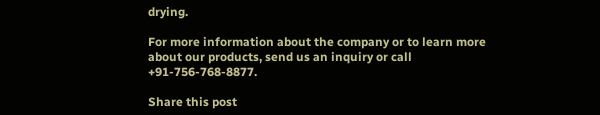drying.

For more information about the company or to learn more about our products, send us an inquiry or call +91-756-768-8877.

Share this post